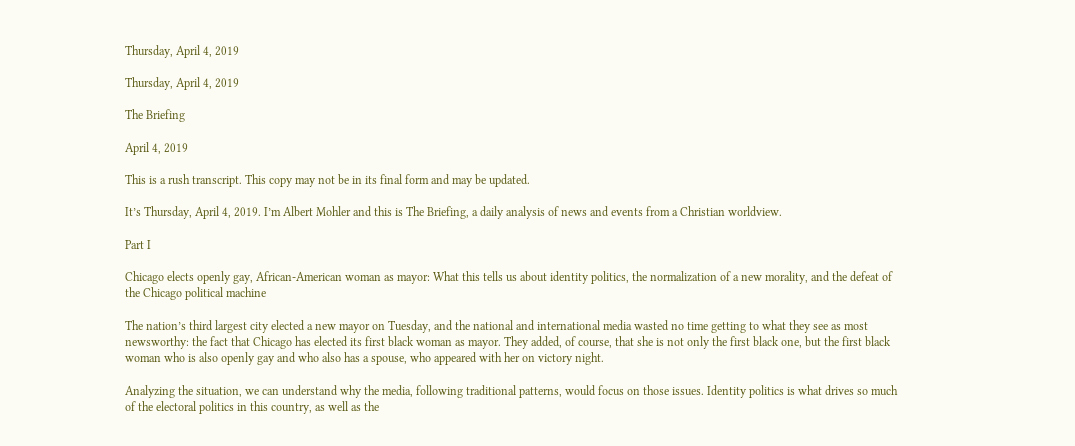Thursday, April 4, 2019

Thursday, April 4, 2019

The Briefing

April 4, 2019

This is a rush transcript. This copy may not be in its final form and may be updated.

It’s Thursday, April 4, 2019. I’m Albert Mohler and this is The Briefing, a daily analysis of news and events from a Christian worldview.

Part I

Chicago elects openly gay, African-American woman as mayor: What this tells us about identity politics, the normalization of a new morality, and the defeat of the Chicago political machine

The nation’s third largest city elected a new mayor on Tuesday, and the national and international media wasted no time getting to what they see as most newsworthy: the fact that Chicago has elected its first black woman as mayor. They added, of course, that she is not only the first black one, but the first black woman who is also openly gay and who also has a spouse, who appeared with her on victory night.

Analyzing the situation, we can understand why the media, following traditional patterns, would focus on those issues. Identity politics is what drives so much of the electoral politics in this country, as well as the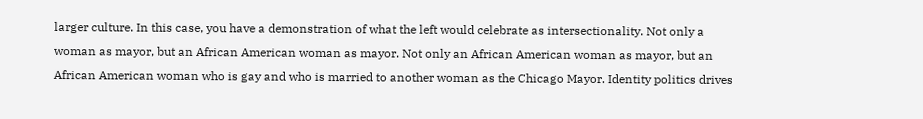larger culture. In this case, you have a demonstration of what the left would celebrate as intersectionality. Not only a woman as mayor, but an African American woman as mayor. Not only an African American woman as mayor, but an African American woman who is gay and who is married to another woman as the Chicago Mayor. Identity politics drives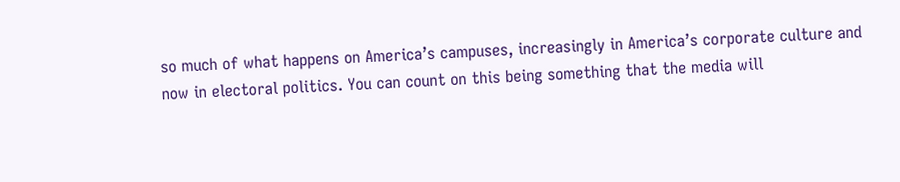so much of what happens on America’s campuses, increasingly in America’s corporate culture and now in electoral politics. You can count on this being something that the media will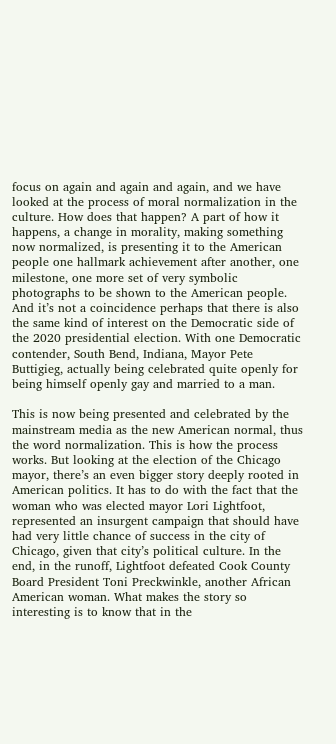focus on again and again and again, and we have looked at the process of moral normalization in the culture. How does that happen? A part of how it happens, a change in morality, making something now normalized, is presenting it to the American people one hallmark achievement after another, one milestone, one more set of very symbolic photographs to be shown to the American people. And it’s not a coincidence perhaps that there is also the same kind of interest on the Democratic side of the 2020 presidential election. With one Democratic contender, South Bend, Indiana, Mayor Pete Buttigieg, actually being celebrated quite openly for being himself openly gay and married to a man.

This is now being presented and celebrated by the mainstream media as the new American normal, thus the word normalization. This is how the process works. But looking at the election of the Chicago mayor, there’s an even bigger story deeply rooted in American politics. It has to do with the fact that the woman who was elected mayor Lori Lightfoot, represented an insurgent campaign that should have had very little chance of success in the city of Chicago, given that city’s political culture. In the end, in the runoff, Lightfoot defeated Cook County Board President Toni Preckwinkle, another African American woman. What makes the story so interesting is to know that in the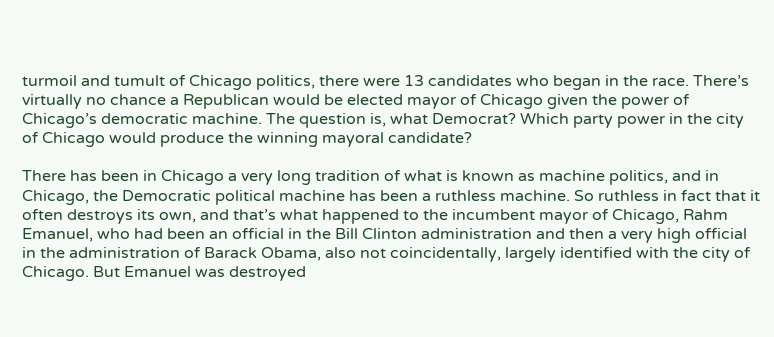turmoil and tumult of Chicago politics, there were 13 candidates who began in the race. There’s virtually no chance a Republican would be elected mayor of Chicago given the power of Chicago’s democratic machine. The question is, what Democrat? Which party power in the city of Chicago would produce the winning mayoral candidate?

There has been in Chicago a very long tradition of what is known as machine politics, and in Chicago, the Democratic political machine has been a ruthless machine. So ruthless in fact that it often destroys its own, and that’s what happened to the incumbent mayor of Chicago, Rahm Emanuel, who had been an official in the Bill Clinton administration and then a very high official in the administration of Barack Obama, also not coincidentally, largely identified with the city of Chicago. But Emanuel was destroyed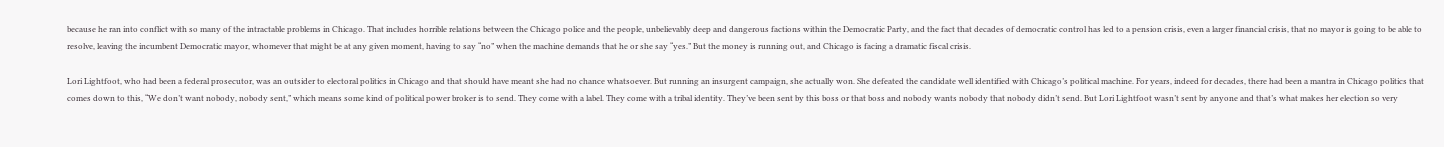because he ran into conflict with so many of the intractable problems in Chicago. That includes horrible relations between the Chicago police and the people, unbelievably deep and dangerous factions within the Democratic Party, and the fact that decades of democratic control has led to a pension crisis, even a larger financial crisis, that no mayor is going to be able to resolve, leaving the incumbent Democratic mayor, whomever that might be at any given moment, having to say “no” when the machine demands that he or she say “yes.” But the money is running out, and Chicago is facing a dramatic fiscal crisis.

Lori Lightfoot, who had been a federal prosecutor, was an outsider to electoral politics in Chicago and that should have meant she had no chance whatsoever. But running an insurgent campaign, she actually won. She defeated the candidate well identified with Chicago’s political machine. For years, indeed for decades, there had been a mantra in Chicago politics that comes down to this, “We don’t want nobody, nobody sent,” which means some kind of political power broker is to send. They come with a label. They come with a tribal identity. They’ve been sent by this boss or that boss and nobody wants nobody that nobody didn’t send. But Lori Lightfoot wasn’t sent by anyone and that’s what makes her election so very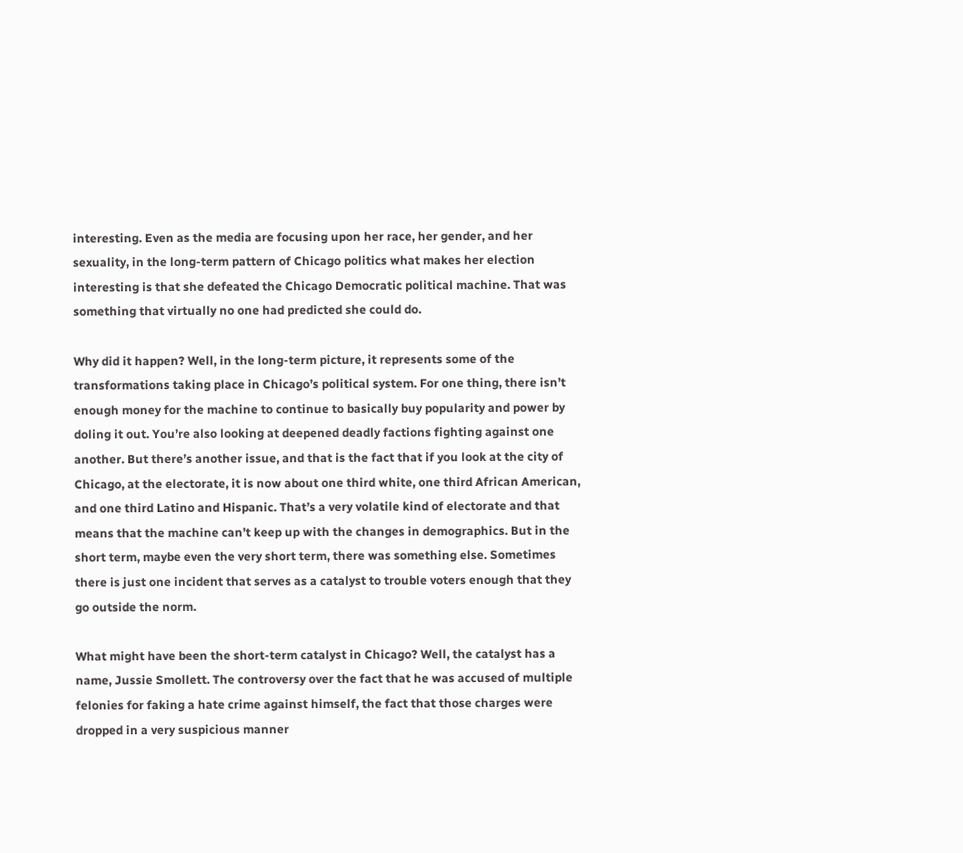interesting. Even as the media are focusing upon her race, her gender, and her sexuality, in the long-term pattern of Chicago politics what makes her election interesting is that she defeated the Chicago Democratic political machine. That was something that virtually no one had predicted she could do.

Why did it happen? Well, in the long-term picture, it represents some of the transformations taking place in Chicago’s political system. For one thing, there isn’t enough money for the machine to continue to basically buy popularity and power by doling it out. You’re also looking at deepened deadly factions fighting against one another. But there’s another issue, and that is the fact that if you look at the city of Chicago, at the electorate, it is now about one third white, one third African American, and one third Latino and Hispanic. That’s a very volatile kind of electorate and that means that the machine can’t keep up with the changes in demographics. But in the short term, maybe even the very short term, there was something else. Sometimes there is just one incident that serves as a catalyst to trouble voters enough that they go outside the norm.

What might have been the short-term catalyst in Chicago? Well, the catalyst has a name, Jussie Smollett. The controversy over the fact that he was accused of multiple felonies for faking a hate crime against himself, the fact that those charges were dropped in a very suspicious manner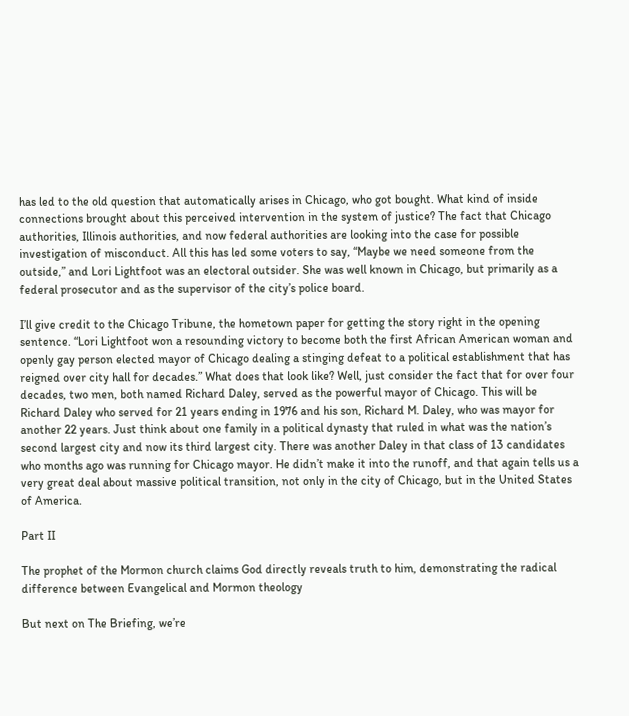has led to the old question that automatically arises in Chicago, who got bought. What kind of inside connections brought about this perceived intervention in the system of justice? The fact that Chicago authorities, Illinois authorities, and now federal authorities are looking into the case for possible investigation of misconduct. All this has led some voters to say, “Maybe we need someone from the outside,” and Lori Lightfoot was an electoral outsider. She was well known in Chicago, but primarily as a federal prosecutor and as the supervisor of the city’s police board.

I’ll give credit to the Chicago Tribune, the hometown paper for getting the story right in the opening sentence. “Lori Lightfoot won a resounding victory to become both the first African American woman and openly gay person elected mayor of Chicago dealing a stinging defeat to a political establishment that has reigned over city hall for decades.” What does that look like? Well, just consider the fact that for over four decades, two men, both named Richard Daley, served as the powerful mayor of Chicago. This will be Richard Daley who served for 21 years ending in 1976 and his son, Richard M. Daley, who was mayor for another 22 years. Just think about one family in a political dynasty that ruled in what was the nation’s second largest city and now its third largest city. There was another Daley in that class of 13 candidates who months ago was running for Chicago mayor. He didn’t make it into the runoff, and that again tells us a very great deal about massive political transition, not only in the city of Chicago, but in the United States of America.

Part II

The prophet of the Mormon church claims God directly reveals truth to him, demonstrating the radical difference between Evangelical and Mormon theology

But next on The Briefing, we’re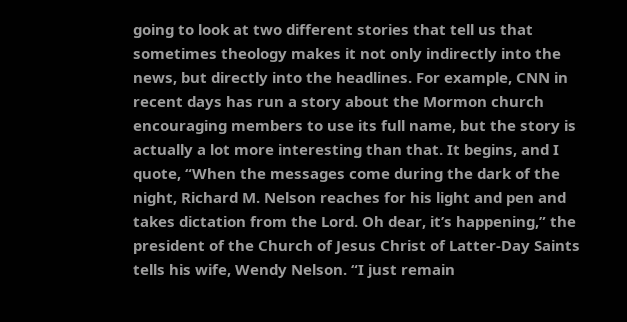going to look at two different stories that tell us that sometimes theology makes it not only indirectly into the news, but directly into the headlines. For example, CNN in recent days has run a story about the Mormon church encouraging members to use its full name, but the story is actually a lot more interesting than that. It begins, and I quote, “When the messages come during the dark of the night, Richard M. Nelson reaches for his light and pen and takes dictation from the Lord. Oh dear, it’s happening,” the president of the Church of Jesus Christ of Latter-Day Saints tells his wife, Wendy Nelson. “I just remain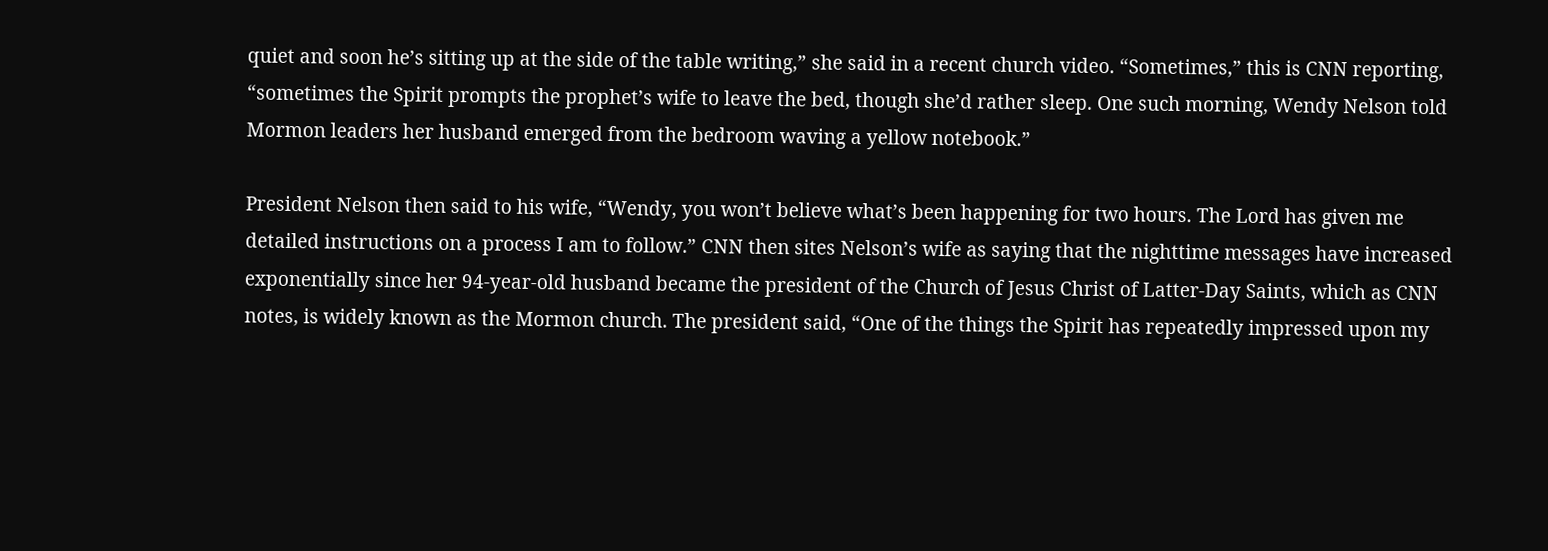quiet and soon he’s sitting up at the side of the table writing,” she said in a recent church video. “Sometimes,” this is CNN reporting, “sometimes the Spirit prompts the prophet’s wife to leave the bed, though she’d rather sleep. One such morning, Wendy Nelson told Mormon leaders her husband emerged from the bedroom waving a yellow notebook.”

President Nelson then said to his wife, “Wendy, you won’t believe what’s been happening for two hours. The Lord has given me detailed instructions on a process I am to follow.” CNN then sites Nelson’s wife as saying that the nighttime messages have increased exponentially since her 94-year-old husband became the president of the Church of Jesus Christ of Latter-Day Saints, which as CNN notes, is widely known as the Mormon church. The president said, “One of the things the Spirit has repeatedly impressed upon my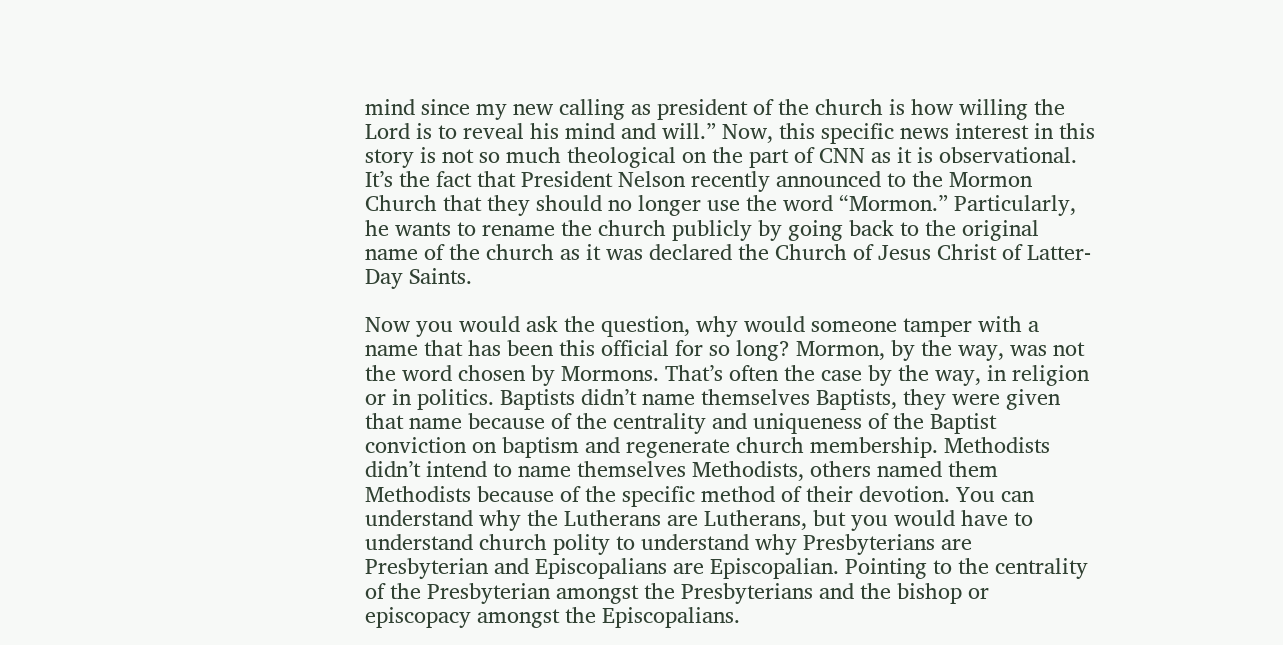mind since my new calling as president of the church is how willing the Lord is to reveal his mind and will.” Now, this specific news interest in this story is not so much theological on the part of CNN as it is observational. It’s the fact that President Nelson recently announced to the Mormon Church that they should no longer use the word “Mormon.” Particularly, he wants to rename the church publicly by going back to the original name of the church as it was declared the Church of Jesus Christ of Latter-Day Saints.

Now you would ask the question, why would someone tamper with a name that has been this official for so long? Mormon, by the way, was not the word chosen by Mormons. That’s often the case by the way, in religion or in politics. Baptists didn’t name themselves Baptists, they were given that name because of the centrality and uniqueness of the Baptist conviction on baptism and regenerate church membership. Methodists didn’t intend to name themselves Methodists, others named them Methodists because of the specific method of their devotion. You can understand why the Lutherans are Lutherans, but you would have to understand church polity to understand why Presbyterians are Presbyterian and Episcopalians are Episcopalian. Pointing to the centrality of the Presbyterian amongst the Presbyterians and the bishop or episcopacy amongst the Episcopalians.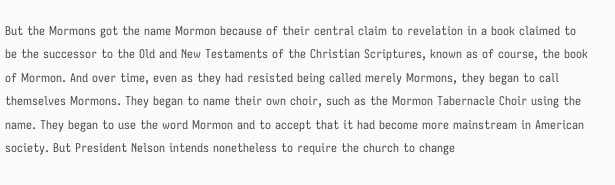But the Mormons got the name Mormon because of their central claim to revelation in a book claimed to be the successor to the Old and New Testaments of the Christian Scriptures, known as of course, the book of Mormon. And over time, even as they had resisted being called merely Mormons, they began to call themselves Mormons. They began to name their own choir, such as the Mormon Tabernacle Choir using the name. They began to use the word Mormon and to accept that it had become more mainstream in American society. But President Nelson intends nonetheless to require the church to change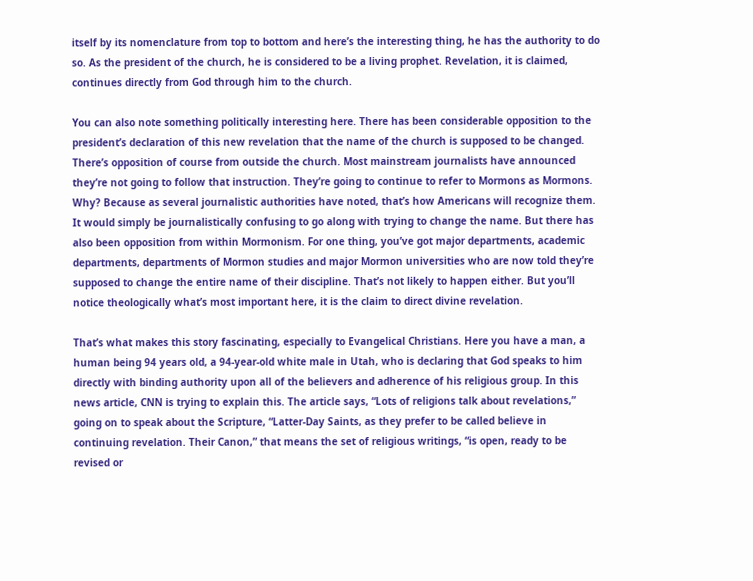itself by its nomenclature from top to bottom and here’s the interesting thing, he has the authority to do so. As the president of the church, he is considered to be a living prophet. Revelation, it is claimed, continues directly from God through him to the church.

You can also note something politically interesting here. There has been considerable opposition to the president’s declaration of this new revelation that the name of the church is supposed to be changed. There’s opposition of course from outside the church. Most mainstream journalists have announced they’re not going to follow that instruction. They’re going to continue to refer to Mormons as Mormons. Why? Because as several journalistic authorities have noted, that’s how Americans will recognize them. It would simply be journalistically confusing to go along with trying to change the name. But there has also been opposition from within Mormonism. For one thing, you’ve got major departments, academic departments, departments of Mormon studies and major Mormon universities who are now told they’re supposed to change the entire name of their discipline. That’s not likely to happen either. But you’ll notice theologically what’s most important here, it is the claim to direct divine revelation.

That’s what makes this story fascinating, especially to Evangelical Christians. Here you have a man, a human being 94 years old, a 94-year-old white male in Utah, who is declaring that God speaks to him directly with binding authority upon all of the believers and adherence of his religious group. In this news article, CNN is trying to explain this. The article says, “Lots of religions talk about revelations,” going on to speak about the Scripture, “Latter-Day Saints, as they prefer to be called believe in continuing revelation. Their Canon,” that means the set of religious writings, “is open, ready to be revised or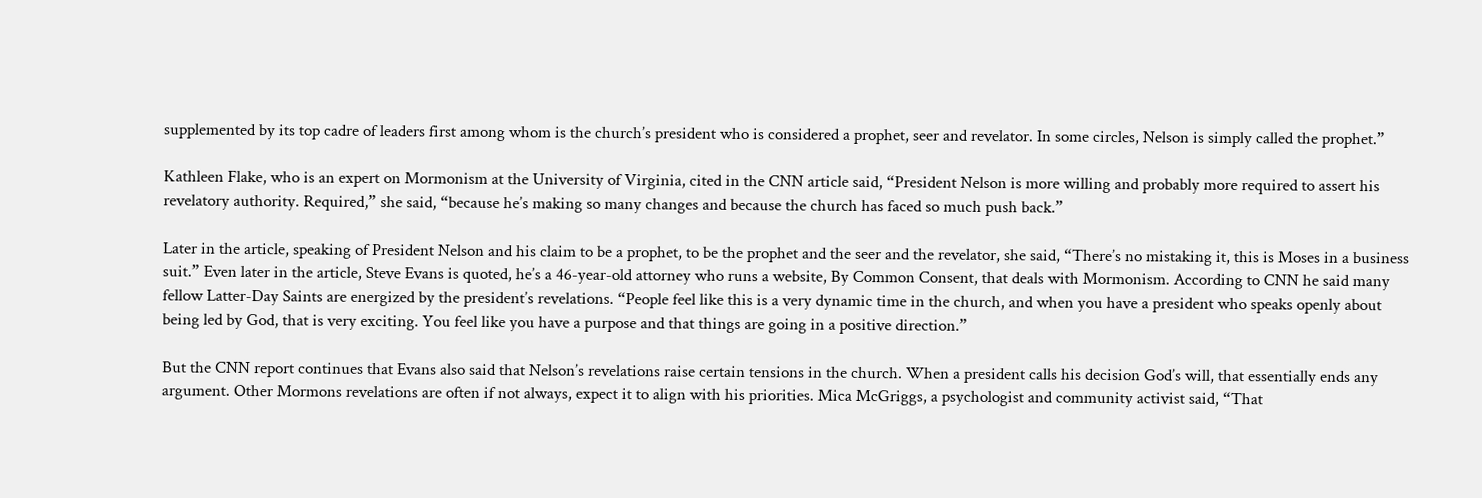supplemented by its top cadre of leaders first among whom is the church’s president who is considered a prophet, seer and revelator. In some circles, Nelson is simply called the prophet.”

Kathleen Flake, who is an expert on Mormonism at the University of Virginia, cited in the CNN article said, “President Nelson is more willing and probably more required to assert his revelatory authority. Required,” she said, “because he’s making so many changes and because the church has faced so much push back.”

Later in the article, speaking of President Nelson and his claim to be a prophet, to be the prophet and the seer and the revelator, she said, “There’s no mistaking it, this is Moses in a business suit.” Even later in the article, Steve Evans is quoted, he’s a 46-year-old attorney who runs a website, By Common Consent, that deals with Mormonism. According to CNN he said many fellow Latter-Day Saints are energized by the president’s revelations. “People feel like this is a very dynamic time in the church, and when you have a president who speaks openly about being led by God, that is very exciting. You feel like you have a purpose and that things are going in a positive direction.”

But the CNN report continues that Evans also said that Nelson’s revelations raise certain tensions in the church. When a president calls his decision God’s will, that essentially ends any argument. Other Mormons revelations are often if not always, expect it to align with his priorities. Mica McGriggs, a psychologist and community activist said, “That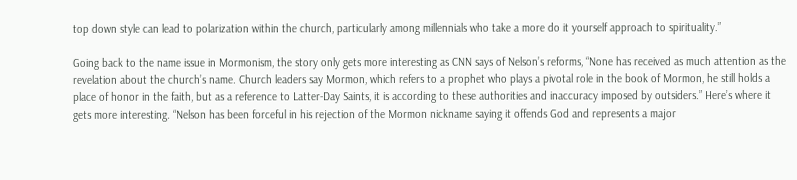top down style can lead to polarization within the church, particularly among millennials who take a more do it yourself approach to spirituality.”

Going back to the name issue in Mormonism, the story only gets more interesting as CNN says of Nelson’s reforms, “None has received as much attention as the revelation about the church’s name. Church leaders say Mormon, which refers to a prophet who plays a pivotal role in the book of Mormon, he still holds a place of honor in the faith, but as a reference to Latter-Day Saints, it is according to these authorities and inaccuracy imposed by outsiders.” Here’s where it gets more interesting. “Nelson has been forceful in his rejection of the Mormon nickname saying it offends God and represents a major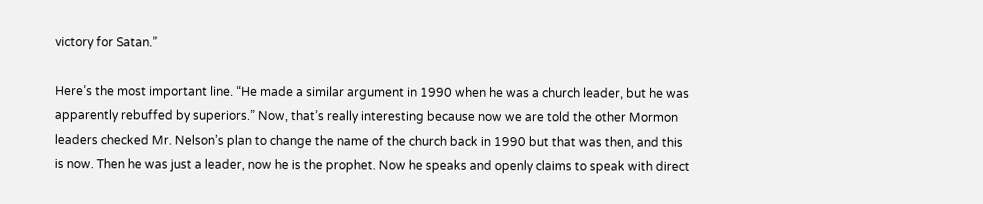victory for Satan.”

Here’s the most important line. “He made a similar argument in 1990 when he was a church leader, but he was apparently rebuffed by superiors.” Now, that’s really interesting because now we are told the other Mormon leaders checked Mr. Nelson’s plan to change the name of the church back in 1990 but that was then, and this is now. Then he was just a leader, now he is the prophet. Now he speaks and openly claims to speak with direct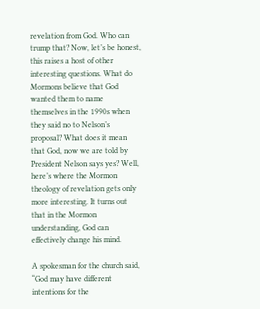revelation from God. Who can trump that? Now, let’s be honest, this raises a host of other interesting questions. What do Mormons believe that God wanted them to name themselves in the 1990s when they said no to Nelson’s proposal? What does it mean that God, now we are told by President Nelson says yes? Well, here’s where the Mormon theology of revelation gets only more interesting. It turns out that in the Mormon understanding, God can effectively change his mind.

A spokesman for the church said, “God may have different intentions for the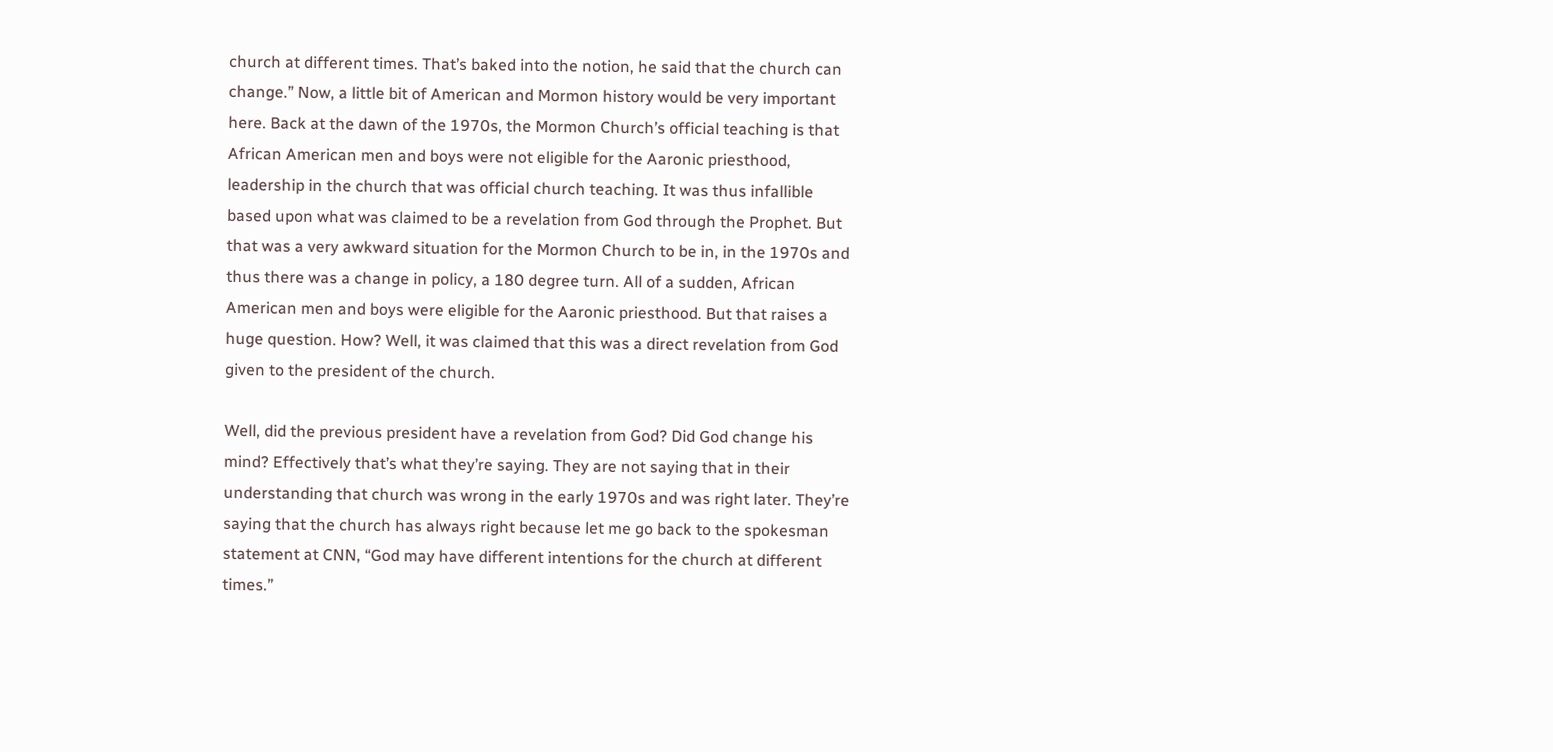church at different times. That’s baked into the notion, he said that the church can change.” Now, a little bit of American and Mormon history would be very important here. Back at the dawn of the 1970s, the Mormon Church’s official teaching is that African American men and boys were not eligible for the Aaronic priesthood, leadership in the church that was official church teaching. It was thus infallible based upon what was claimed to be a revelation from God through the Prophet. But that was a very awkward situation for the Mormon Church to be in, in the 1970s and thus there was a change in policy, a 180 degree turn. All of a sudden, African American men and boys were eligible for the Aaronic priesthood. But that raises a huge question. How? Well, it was claimed that this was a direct revelation from God given to the president of the church.

Well, did the previous president have a revelation from God? Did God change his mind? Effectively that’s what they’re saying. They are not saying that in their understanding that church was wrong in the early 1970s and was right later. They’re saying that the church has always right because let me go back to the spokesman statement at CNN, “God may have different intentions for the church at different times.”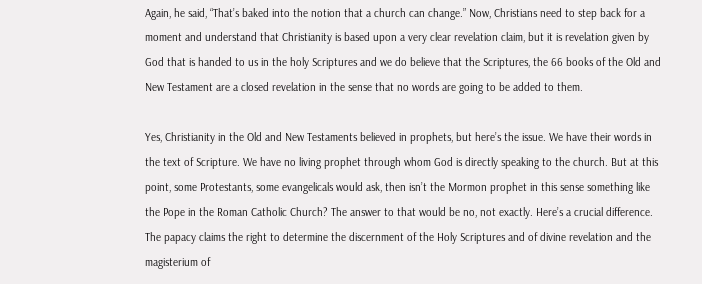Again, he said, “That’s baked into the notion that a church can change.” Now, Christians need to step back for a moment and understand that Christianity is based upon a very clear revelation claim, but it is revelation given by God that is handed to us in the holy Scriptures and we do believe that the Scriptures, the 66 books of the Old and New Testament are a closed revelation in the sense that no words are going to be added to them.

Yes, Christianity in the Old and New Testaments believed in prophets, but here’s the issue. We have their words in the text of Scripture. We have no living prophet through whom God is directly speaking to the church. But at this point, some Protestants, some evangelicals would ask, then isn’t the Mormon prophet in this sense something like the Pope in the Roman Catholic Church? The answer to that would be no, not exactly. Here’s a crucial difference. The papacy claims the right to determine the discernment of the Holy Scriptures and of divine revelation and the magisterium of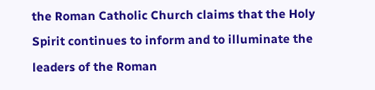the Roman Catholic Church claims that the Holy Spirit continues to inform and to illuminate the leaders of the Roman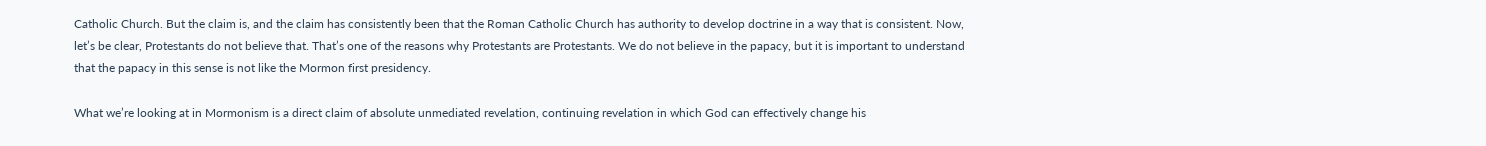Catholic Church. But the claim is, and the claim has consistently been that the Roman Catholic Church has authority to develop doctrine in a way that is consistent. Now, let’s be clear, Protestants do not believe that. That’s one of the reasons why Protestants are Protestants. We do not believe in the papacy, but it is important to understand that the papacy in this sense is not like the Mormon first presidency.

What we’re looking at in Mormonism is a direct claim of absolute unmediated revelation, continuing revelation in which God can effectively change his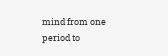mind from one period to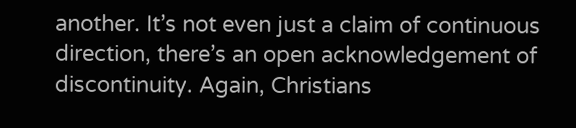another. It’s not even just a claim of continuous direction, there’s an open acknowledgement of discontinuity. Again, Christians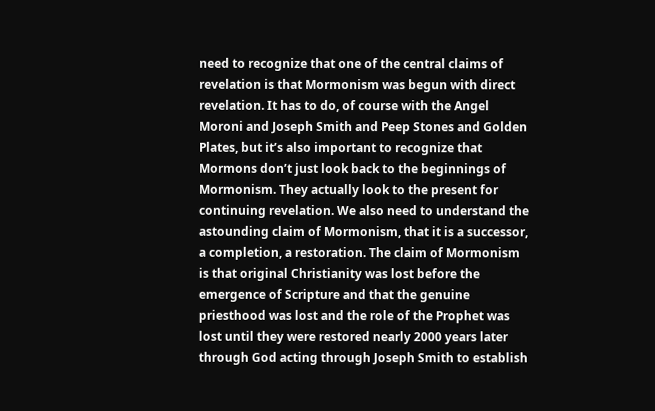need to recognize that one of the central claims of revelation is that Mormonism was begun with direct revelation. It has to do, of course with the Angel Moroni and Joseph Smith and Peep Stones and Golden Plates, but it’s also important to recognize that Mormons don’t just look back to the beginnings of Mormonism. They actually look to the present for continuing revelation. We also need to understand the astounding claim of Mormonism, that it is a successor, a completion, a restoration. The claim of Mormonism is that original Christianity was lost before the emergence of Scripture and that the genuine priesthood was lost and the role of the Prophet was lost until they were restored nearly 2000 years later through God acting through Joseph Smith to establish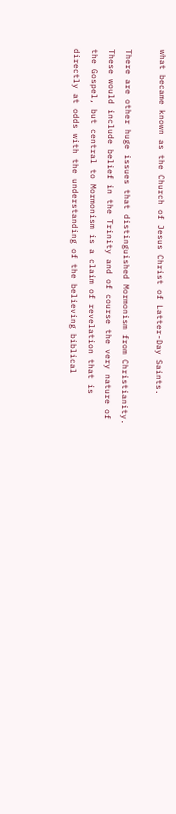what became known as the Church of Jesus Christ of Latter-Day Saints.

There are other huge issues that distinguished Mormonism from Christianity. These would include belief in the Trinity and of course the very nature of the Gospel, but central to Mormonism is a claim of revelation that is directly at odds with the understanding of the believing biblical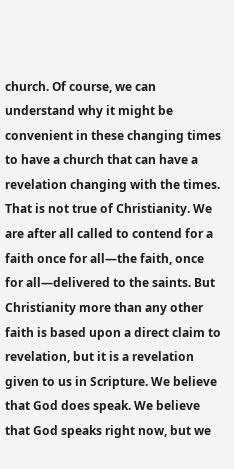church. Of course, we can understand why it might be convenient in these changing times to have a church that can have a revelation changing with the times. That is not true of Christianity. We are after all called to contend for a faith once for all—the faith, once for all—delivered to the saints. But Christianity more than any other faith is based upon a direct claim to revelation, but it is a revelation given to us in Scripture. We believe that God does speak. We believe that God speaks right now, but we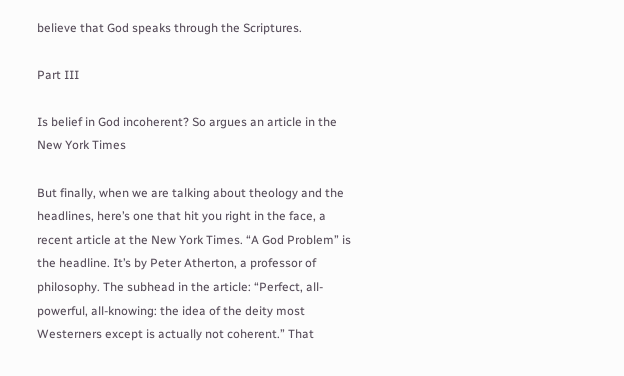believe that God speaks through the Scriptures.

Part III

Is belief in God incoherent? So argues an article in the New York Times

But finally, when we are talking about theology and the headlines, here’s one that hit you right in the face, a recent article at the New York Times. “A God Problem” is the headline. It’s by Peter Atherton, a professor of philosophy. The subhead in the article: “Perfect, all-powerful, all-knowing: the idea of the deity most Westerners except is actually not coherent.” That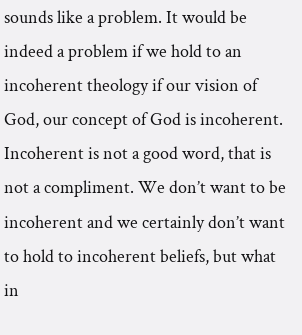sounds like a problem. It would be indeed a problem if we hold to an incoherent theology if our vision of God, our concept of God is incoherent. Incoherent is not a good word, that is not a compliment. We don’t want to be incoherent and we certainly don’t want to hold to incoherent beliefs, but what in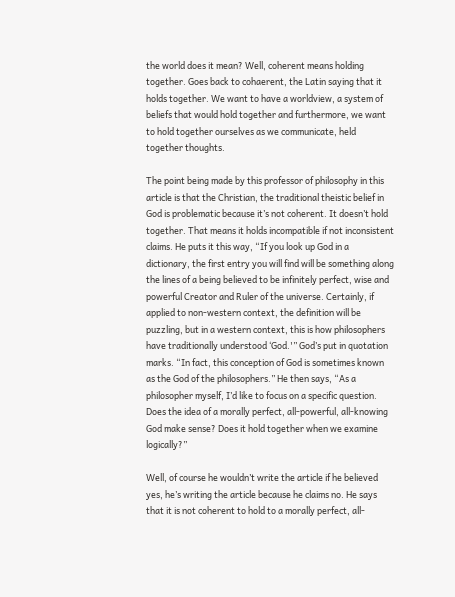the world does it mean? Well, coherent means holding together. Goes back to cohaerent, the Latin saying that it holds together. We want to have a worldview, a system of beliefs that would hold together and furthermore, we want to hold together ourselves as we communicate, held together thoughts.

The point being made by this professor of philosophy in this article is that the Christian, the traditional theistic belief in God is problematic because it’s not coherent. It doesn’t hold together. That means it holds incompatible if not inconsistent claims. He puts it this way, “If you look up God in a dictionary, the first entry you will find will be something along the lines of a being believed to be infinitely perfect, wise and powerful Creator and Ruler of the universe. Certainly, if applied to non-western context, the definition will be puzzling, but in a western context, this is how philosophers have traditionally understood ‘God.'” God’s put in quotation marks. “In fact, this conception of God is sometimes known as the God of the philosophers.” He then says, “As a philosopher myself, I’d like to focus on a specific question. Does the idea of a morally perfect, all-powerful, all-knowing God make sense? Does it hold together when we examine logically?”

Well, of course he wouldn’t write the article if he believed yes, he’s writing the article because he claims no. He says that it is not coherent to hold to a morally perfect, all-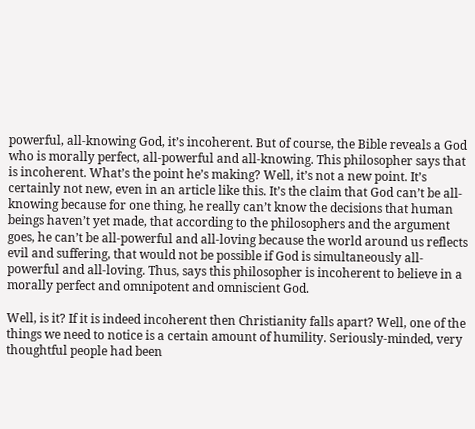powerful, all-knowing God, it’s incoherent. But of course, the Bible reveals a God who is morally perfect, all-powerful and all-knowing. This philosopher says that is incoherent. What’s the point he’s making? Well, it’s not a new point. It’s certainly not new, even in an article like this. It’s the claim that God can’t be all-knowing because for one thing, he really can’t know the decisions that human beings haven’t yet made, that according to the philosophers and the argument goes, he can’t be all-powerful and all-loving because the world around us reflects evil and suffering, that would not be possible if God is simultaneously all-powerful and all-loving. Thus, says this philosopher is incoherent to believe in a morally perfect and omnipotent and omniscient God.

Well, is it? If it is indeed incoherent then Christianity falls apart? Well, one of the things we need to notice is a certain amount of humility. Seriously-minded, very thoughtful people had been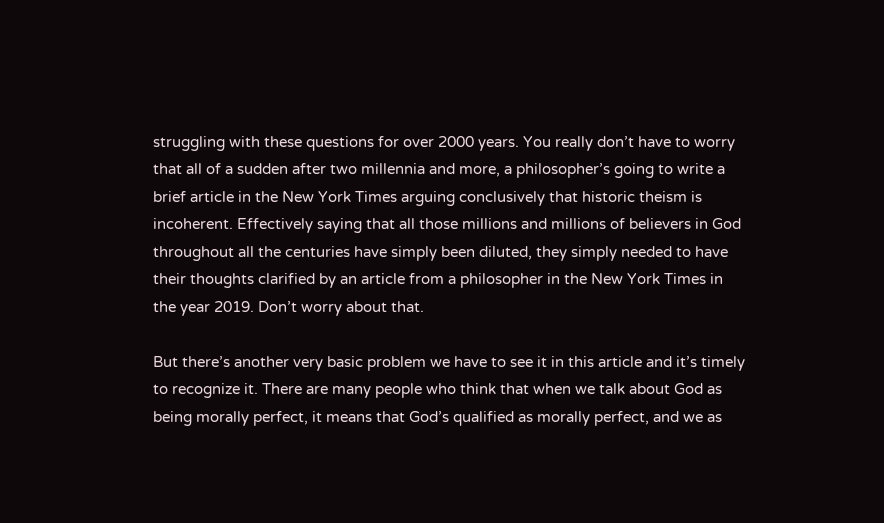struggling with these questions for over 2000 years. You really don’t have to worry that all of a sudden after two millennia and more, a philosopher’s going to write a brief article in the New York Times arguing conclusively that historic theism is incoherent. Effectively saying that all those millions and millions of believers in God throughout all the centuries have simply been diluted, they simply needed to have their thoughts clarified by an article from a philosopher in the New York Times in the year 2019. Don’t worry about that.

But there’s another very basic problem we have to see it in this article and it’s timely to recognize it. There are many people who think that when we talk about God as being morally perfect, it means that God’s qualified as morally perfect, and we as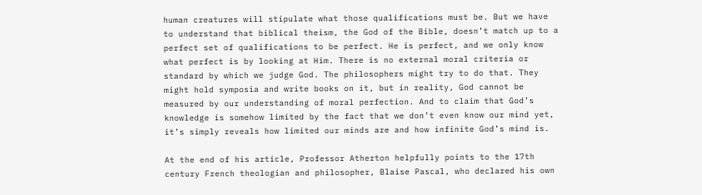human creatures will stipulate what those qualifications must be. But we have to understand that biblical theism, the God of the Bible, doesn’t match up to a perfect set of qualifications to be perfect. He is perfect, and we only know what perfect is by looking at Him. There is no external moral criteria or standard by which we judge God. The philosophers might try to do that. They might hold symposia and write books on it, but in reality, God cannot be measured by our understanding of moral perfection. And to claim that God’s knowledge is somehow limited by the fact that we don’t even know our mind yet, it’s simply reveals how limited our minds are and how infinite God’s mind is.

At the end of his article, Professor Atherton helpfully points to the 17th century French theologian and philosopher, Blaise Pascal, who declared his own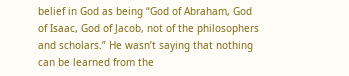belief in God as being “God of Abraham, God of Isaac, God of Jacob, not of the philosophers and scholars.” He wasn’t saying that nothing can be learned from the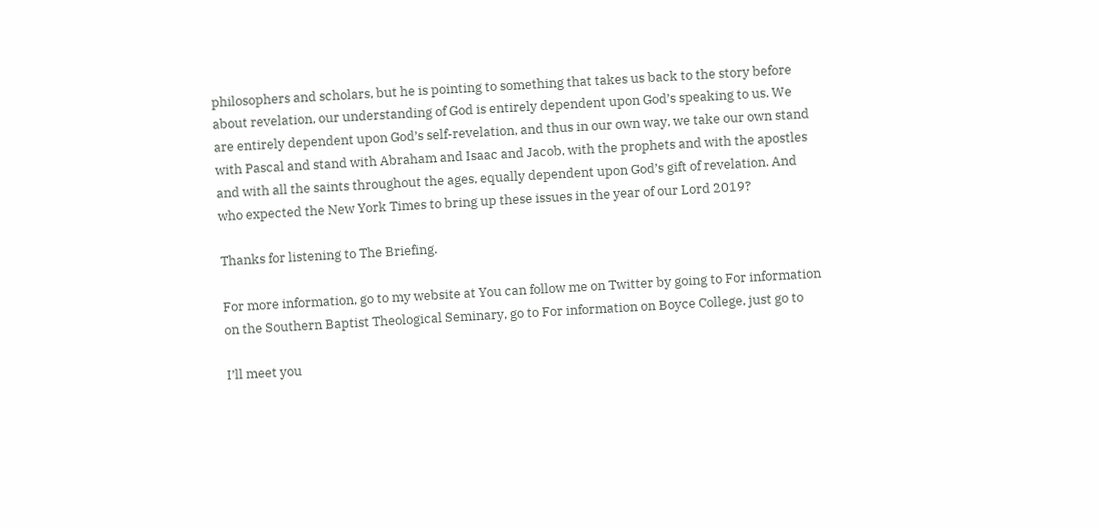philosophers and scholars, but he is pointing to something that takes us back to the story before about revelation, our understanding of God is entirely dependent upon God’s speaking to us. We are entirely dependent upon God’s self-revelation, and thus in our own way, we take our own stand with Pascal and stand with Abraham and Isaac and Jacob, with the prophets and with the apostles and with all the saints throughout the ages, equally dependent upon God’s gift of revelation. And who expected the New York Times to bring up these issues in the year of our Lord 2019?

Thanks for listening to The Briefing.

For more information, go to my website at You can follow me on Twitter by going to For information on the Southern Baptist Theological Seminary, go to For information on Boyce College, just go to

I’ll meet you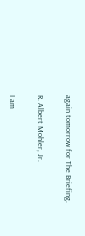again tomorrow for The Briefing.

R. Albert Mohler, Jr.

I am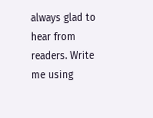always glad to hear from readers. Write me using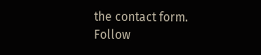the contact form. Follow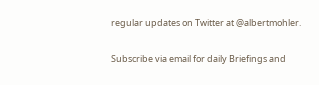regular updates on Twitter at @albertmohler.

Subscribe via email for daily Briefings and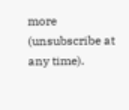more (unsubscribe at any time).